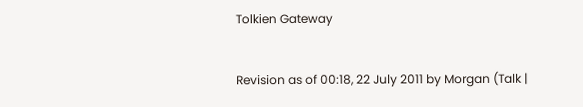Tolkien Gateway


Revision as of 00:18, 22 July 2011 by Morgan (Talk |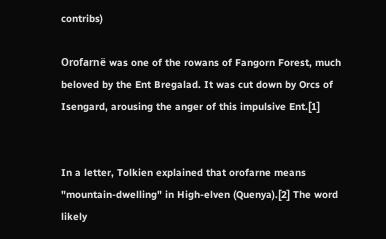contribs)

Orofarnë was one of the rowans of Fangorn Forest, much beloved by the Ent Bregalad. It was cut down by Orcs of Isengard, arousing the anger of this impulsive Ent.[1]


In a letter, Tolkien explained that orofarne means "mountain-dwelling" in High-elven (Quenya).[2] The word likely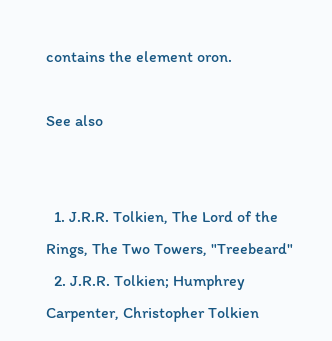contains the element oron.

See also


  1. J.R.R. Tolkien, The Lord of the Rings, The Two Towers, "Treebeard"
  2. J.R.R. Tolkien; Humphrey Carpenter, Christopher Tolkien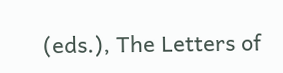(eds.), The Letters of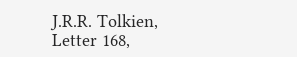J.R.R. Tolkien, Letter 168,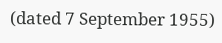(dated 7 September 1955)